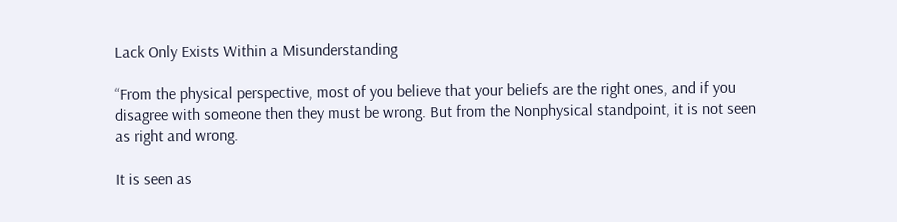Lack Only Exists Within a Misunderstanding

“From the physical perspective, most of you believe that your beliefs are the right ones, and if you disagree with someone then they must be wrong. But from the Nonphysical standpoint, it is not seen as right and wrong.

It is seen as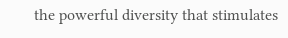the powerful diversity that stimulates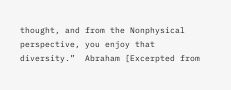thought, and from the Nonphysical perspective, you enjoy that diversity.”  Abraham [Excerpted from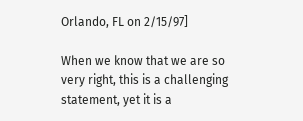Orlando, FL on 2/15/97]

When we know that we are so very right, this is a challenging statement, yet it is a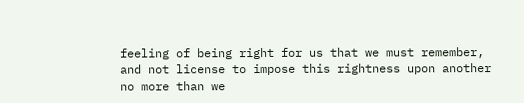feeling of being right for us that we must remember, and not license to impose this rightness upon another no more than we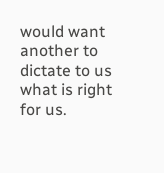would want another to dictate to us what is right for us.